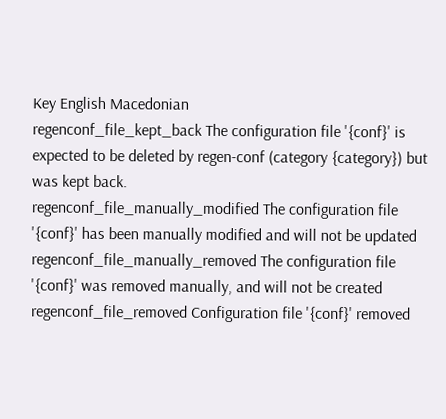Key English Macedonian
regenconf_file_kept_back The configuration file '{conf}' is expected to be deleted by regen-conf (category {category}) but was kept back.
regenconf_file_manually_modified The configuration file '{conf}' has been manually modified and will not be updated
regenconf_file_manually_removed The configuration file '{conf}' was removed manually, and will not be created
regenconf_file_removed Configuration file '{conf}' removed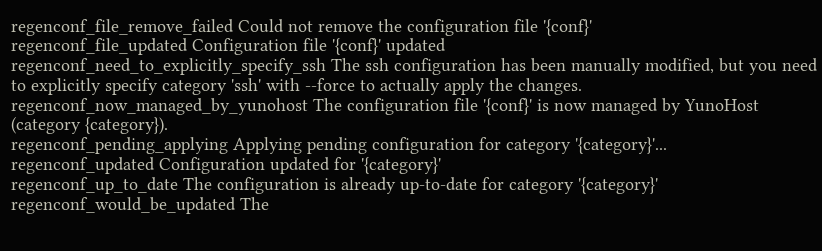regenconf_file_remove_failed Could not remove the configuration file '{conf}'
regenconf_file_updated Configuration file '{conf}' updated
regenconf_need_to_explicitly_specify_ssh The ssh configuration has been manually modified, but you need to explicitly specify category 'ssh' with --force to actually apply the changes.
regenconf_now_managed_by_yunohost The configuration file '{conf}' is now managed by YunoHost (category {category}).
regenconf_pending_applying Applying pending configuration for category '{category}'...
regenconf_updated Configuration updated for '{category}'
regenconf_up_to_date The configuration is already up-to-date for category '{category}'
regenconf_would_be_updated The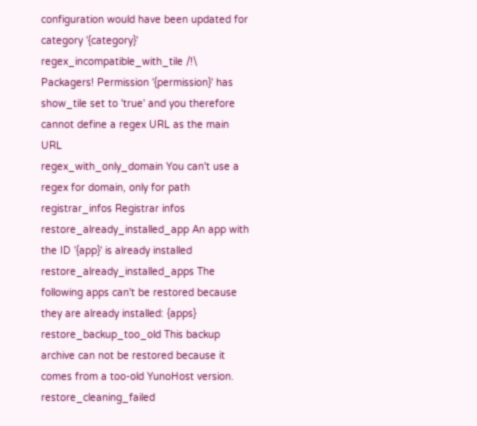configuration would have been updated for category '{category}'
regex_incompatible_with_tile /!\ Packagers! Permission '{permission}' has show_tile set to 'true' and you therefore cannot define a regex URL as the main URL
regex_with_only_domain You can't use a regex for domain, only for path
registrar_infos Registrar infos
restore_already_installed_app An app with the ID '{app}' is already installed
restore_already_installed_apps The following apps can't be restored because they are already installed: {apps}
restore_backup_too_old This backup archive can not be restored because it comes from a too-old YunoHost version.
restore_cleaning_failed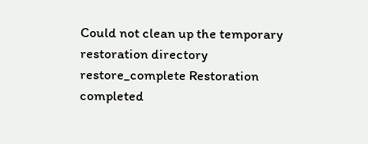Could not clean up the temporary restoration directory
restore_complete Restoration completed